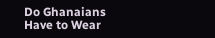Do Ghanaians Have to Wear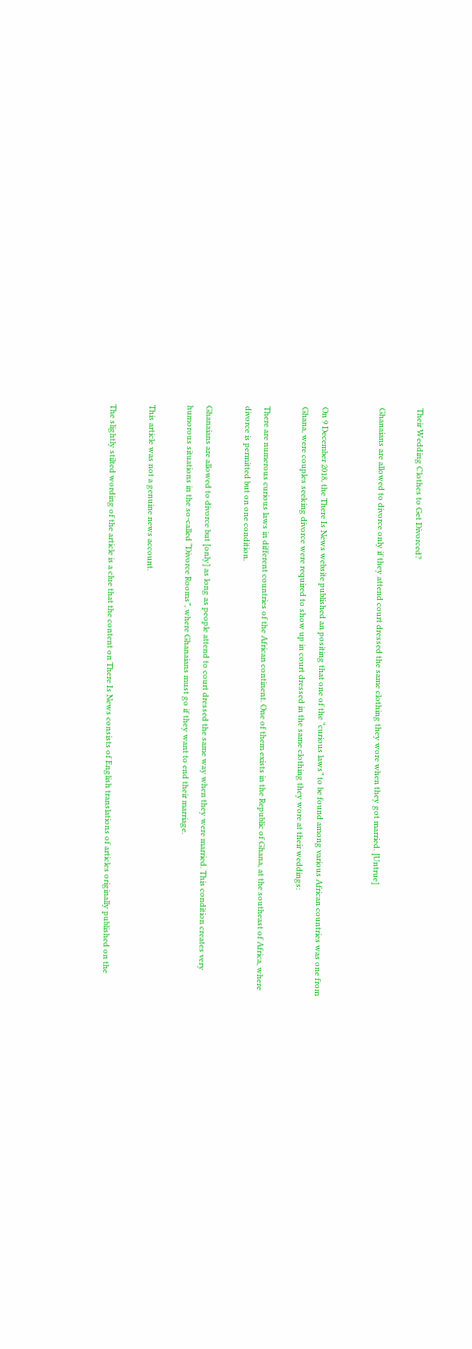Their Wedding Clothes to Get Divorced?

Ghanaians are allowed to divorce only if they attend court dressed the same clothing they wore when they got married. [Untrue]


On 9 December 2018, the There Is News website published an positing that one of the “curious laws” to be found among various African countries was one from Ghana, were couples seeking divorce were required to show up in court dressed in the same clothing they wore at their weddings:

There are numerous curious laws in different countries of the African continent. One of them exists in the Republic of Ghana, at the southeast of Africa, where divorce is permitted but on one condition.

Ghanaians are allowed to divorce but [only] as long as people attend to court dressed the same way when they were married. This condition creates very humorous situations in the so-called “Divorce Rooms”, where Ghanaians must go if they want to end their marriage.

This article was not a genuine news account.

The slightly stilted wording of the article is a clue that the content on There Is News consists of English translations of articles originally published on the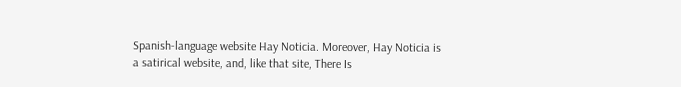Spanish-language website Hay Noticia. Moreover, Hay Noticia is a satirical website, and, like that site, There Is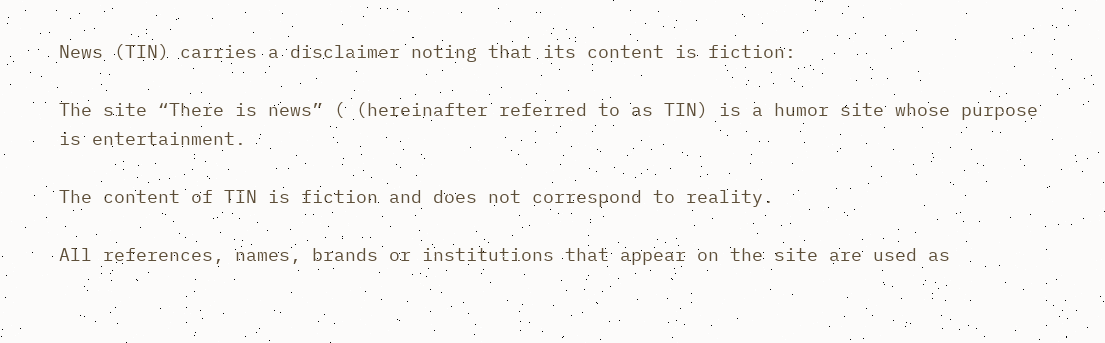News (TIN) carries a disclaimer noting that its content is fiction:

The site “There is news” ( (hereinafter referred to as TIN) is a humor site whose purpose is entertainment.

The content of TIN is fiction and does not correspond to reality.

All references, names, brands or institutions that appear on the site are used as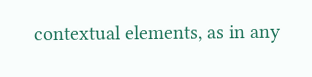contextual elements, as in any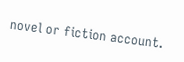novel or fiction account.